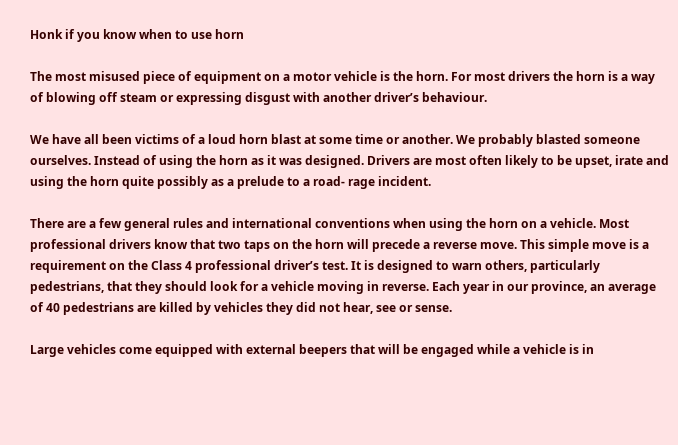Honk if you know when to use horn

The most misused piece of equipment on a motor vehicle is the horn. For most drivers the horn is a way of blowing off steam or expressing disgust with another driver’s behaviour.

We have all been victims of a loud horn blast at some time or another. We probably blasted someone ourselves. Instead of using the horn as it was designed. Drivers are most often likely to be upset, irate and using the horn quite possibly as a prelude to a road- rage incident.

There are a few general rules and international conventions when using the horn on a vehicle. Most professional drivers know that two taps on the horn will precede a reverse move. This simple move is a requirement on the Class 4 professional driver’s test. It is designed to warn others, particularly pedestrians, that they should look for a vehicle moving in reverse. Each year in our province, an average of 40 pedestrians are killed by vehicles they did not hear, see or sense.

Large vehicles come equipped with external beepers that will be engaged while a vehicle is in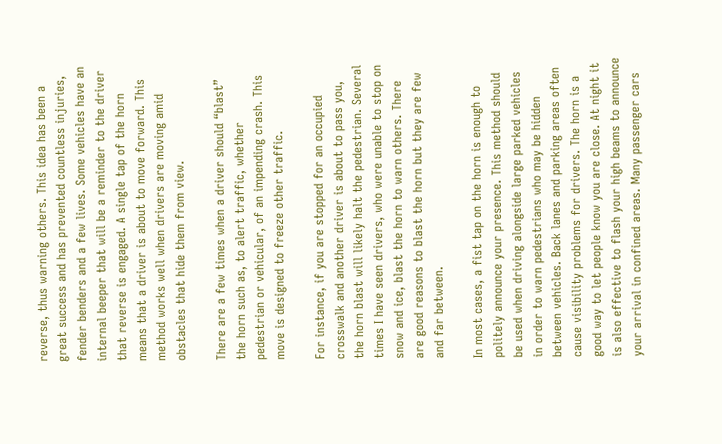reverse, thus warning others. This idea has been a great success and has prevented countless injuries, fender benders and a few lives. Some vehicles have an internal beeper that will be a reminder to the driver that reverse is engaged. A single tap of the horn means that a driver is about to move forward. This method works well when drivers are moving amid obstacles that hide them from view.

There are a few times when a driver should “blast” the horn such as, to alert traffic, whether pedestrian or vehicular, of an impending crash. This move is designed to freeze other traffic.

For instance, if you are stopped for an occupied crosswalk and another driver is about to pass you, the horn blast will likely halt the pedestrian. Several times I have seen drivers, who were unable to stop on snow and ice, blast the horn to warn others. There are good reasons to blast the horn but they are few and far between.

In most cases, a fist tap on the horn is enough to politely announce your presence. This method should be used when driving alongside large parked vehicles in order to warn pedestrians who may be hidden between vehicles. Back lanes and parking areas often cause visibility problems for drivers. The horn is a good way to let people know you are close. At night it is also effective to flash your high beams to announce your arrival in confined areas. Many passenger cars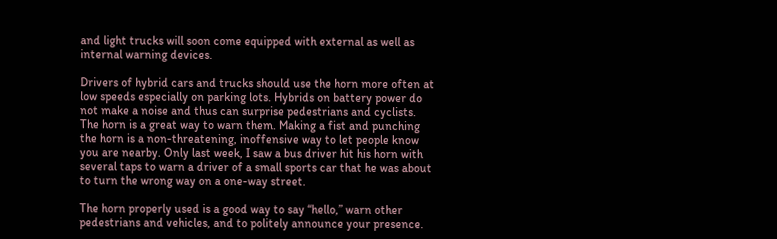and light trucks will soon come equipped with external as well as internal warning devices.

Drivers of hybrid cars and trucks should use the horn more often at low speeds especially on parking lots. Hybrids on battery power do not make a noise and thus can surprise pedestrians and cyclists. The horn is a great way to warn them. Making a fist and punching the horn is a non-threatening, inoffensive way to let people know you are nearby. Only last week, I saw a bus driver hit his horn with several taps to warn a driver of a small sports car that he was about to turn the wrong way on a one-way street.

The horn properly used is a good way to say “hello,” warn other pedestrians and vehicles, and to politely announce your presence.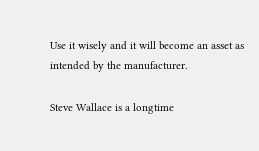Use it wisely and it will become an asset as intended by the manufacturer.

Steve Wallace is a longtime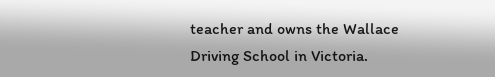teacher and owns the Wallace Driving School in Victoria.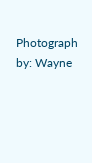Photograph by: Wayne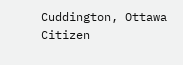Cuddington, Ottawa Citizen